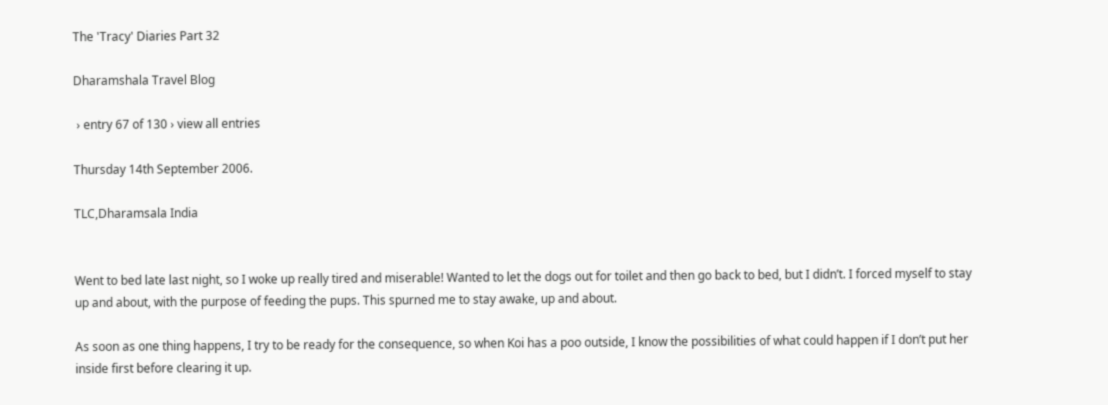The 'Tracy' Diaries Part 32

Dharamshala Travel Blog

 › entry 67 of 130 › view all entries

Thursday 14th September 2006.

TLC,Dharamsala India


Went to bed late last night, so I woke up really tired and miserable! Wanted to let the dogs out for toilet and then go back to bed, but I didn’t. I forced myself to stay up and about, with the purpose of feeding the pups. This spurned me to stay awake, up and about.

As soon as one thing happens, I try to be ready for the consequence, so when Koi has a poo outside, I know the possibilities of what could happen if I don’t put her inside first before clearing it up.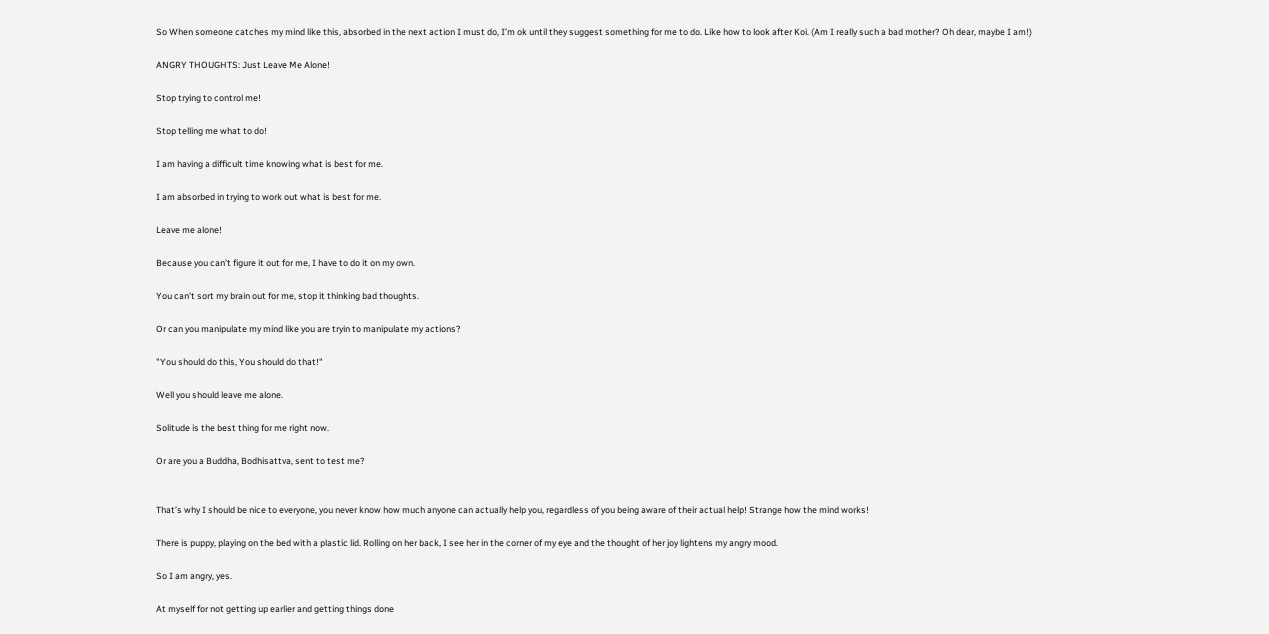So When someone catches my mind like this, absorbed in the next action I must do, I’m ok until they suggest something for me to do. Like how to look after Koi. (Am I really such a bad mother? Oh dear, maybe I am!)

ANGRY THOUGHTS: Just Leave Me Alone!

Stop trying to control me!

Stop telling me what to do!

I am having a difficult time knowing what is best for me.

I am absorbed in trying to work out what is best for me.

Leave me alone!

Because you can’t figure it out for me, I have to do it on my own.

You can’t sort my brain out for me, stop it thinking bad thoughts.

Or can you manipulate my mind like you are tryin to manipulate my actions?

"You should do this, You should do that!"

Well you should leave me alone.

Solitude is the best thing for me right now.

Or are you a Buddha, Bodhisattva, sent to test me?


That’s why I should be nice to everyone, you never know how much anyone can actually help you, regardless of you being aware of their actual help! Strange how the mind works!

There is puppy, playing on the bed with a plastic lid. Rolling on her back, I see her in the corner of my eye and the thought of her joy lightens my angry mood.

So I am angry, yes.

At myself for not getting up earlier and getting things done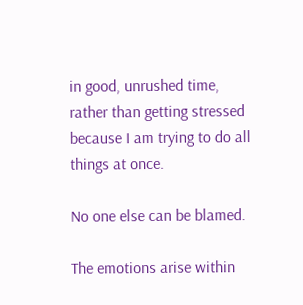in good, unrushed time, rather than getting stressed because I am trying to do all things at once.

No one else can be blamed.

The emotions arise within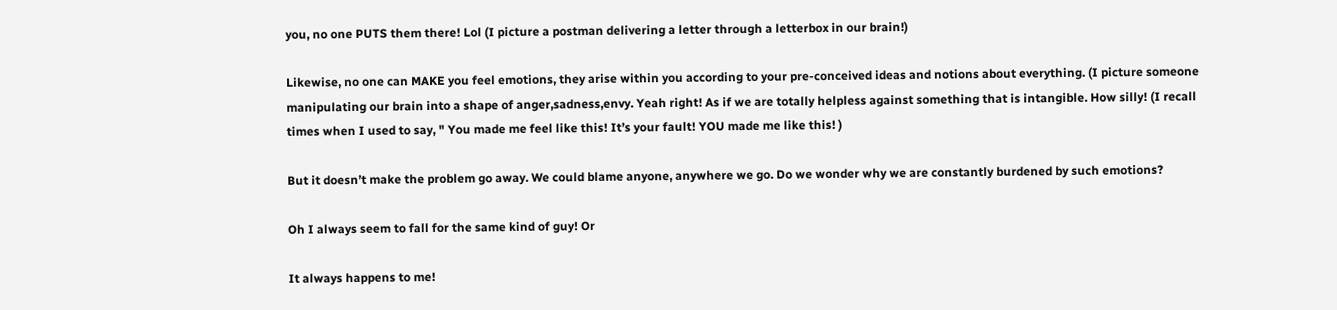you, no one PUTS them there! Lol (I picture a postman delivering a letter through a letterbox in our brain!)

Likewise, no one can MAKE you feel emotions, they arise within you according to your pre-conceived ideas and notions about everything. (I picture someone manipulating our brain into a shape of anger,sadness,envy. Yeah right! As if we are totally helpless against something that is intangible. How silly! (I recall times when I used to say, " You made me feel like this! It’s your fault! YOU made me like this! )

But it doesn’t make the problem go away. We could blame anyone, anywhere we go. Do we wonder why we are constantly burdened by such emotions?

Oh I always seem to fall for the same kind of guy! Or

It always happens to me!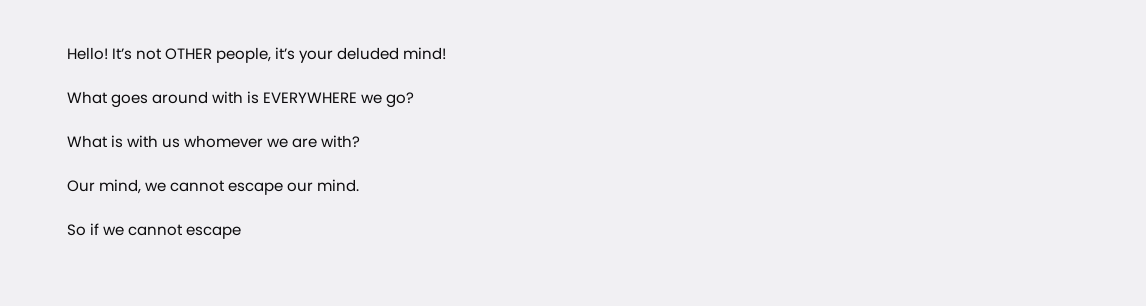Hello! It’s not OTHER people, it’s your deluded mind!

What goes around with is EVERYWHERE we go?

What is with us whomever we are with?

Our mind, we cannot escape our mind.

So if we cannot escape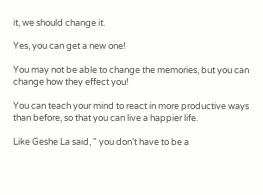it, we should change it.

Yes, you can get a new one!

You may not be able to change the memories, but you can change how they effect you!

You can teach your mind to react in more productive ways than before, so that you can live a happier life.

Like Geshe La said, " you don’t have to be a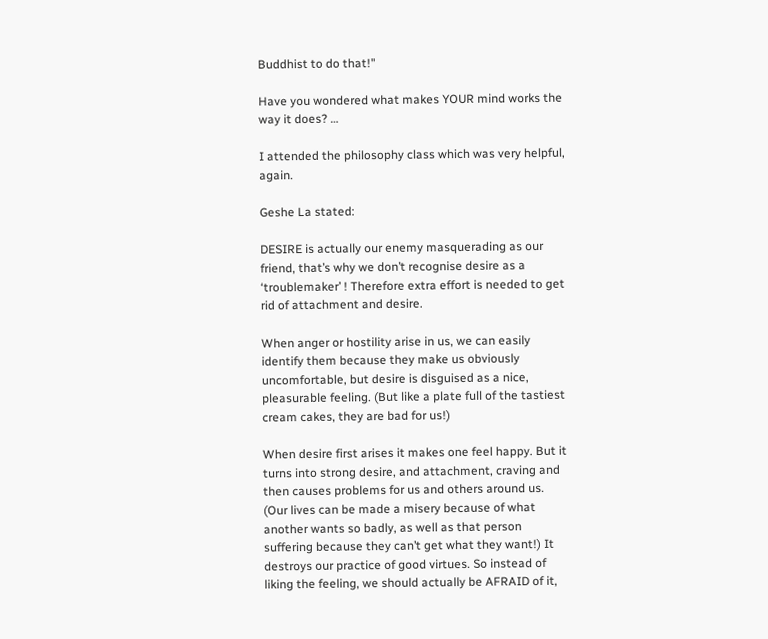Buddhist to do that!"

Have you wondered what makes YOUR mind works the way it does? …

I attended the philosophy class which was very helpful, again.

Geshe La stated:

DESIRE is actually our enemy masquerading as our friend, that’s why we don’t recognise desire as a ‘troublemaker’ ! Therefore extra effort is needed to get rid of attachment and desire.

When anger or hostility arise in us, we can easily identify them because they make us obviously uncomfortable, but desire is disguised as a nice, pleasurable feeling. (But like a plate full of the tastiest cream cakes, they are bad for us!)

When desire first arises it makes one feel happy. But it turns into strong desire, and attachment, craving and then causes problems for us and others around us. (Our lives can be made a misery because of what another wants so badly, as well as that person suffering because they can’t get what they want!) It destroys our practice of good virtues. So instead of liking the feeling, we should actually be AFRAID of it,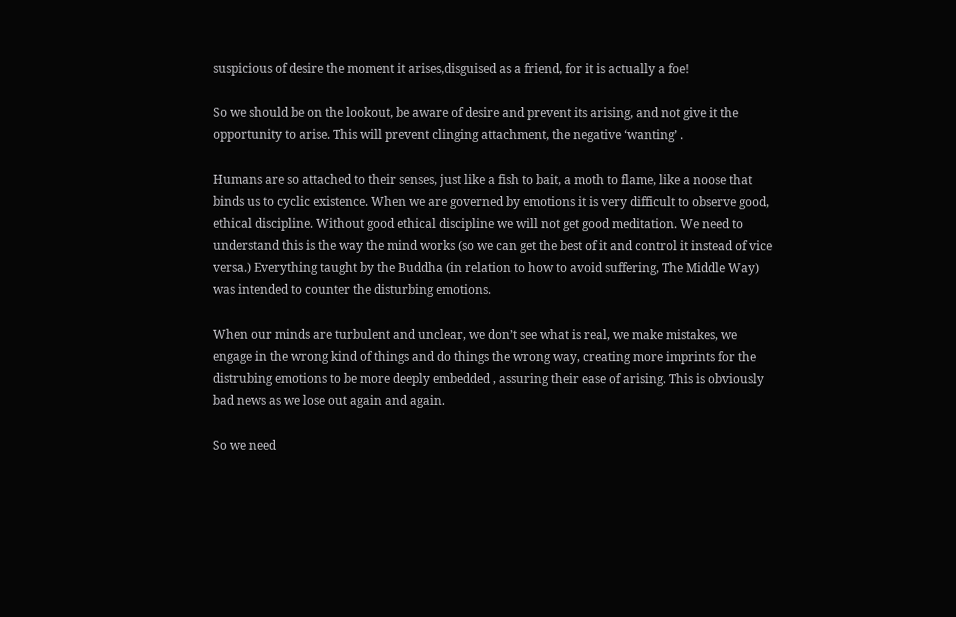suspicious of desire the moment it arises,disguised as a friend, for it is actually a foe!

So we should be on the lookout, be aware of desire and prevent its arising, and not give it the opportunity to arise. This will prevent clinging attachment, the negative ‘wanting’ .

Humans are so attached to their senses, just like a fish to bait, a moth to flame, like a noose that binds us to cyclic existence. When we are governed by emotions it is very difficult to observe good, ethical discipline. Without good ethical discipline we will not get good meditation. We need to understand this is the way the mind works (so we can get the best of it and control it instead of vice versa.) Everything taught by the Buddha (in relation to how to avoid suffering, The Middle Way) was intended to counter the disturbing emotions.

When our minds are turbulent and unclear, we don’t see what is real, we make mistakes, we engage in the wrong kind of things and do things the wrong way, creating more imprints for the distrubing emotions to be more deeply embedded , assuring their ease of arising. This is obviously bad news as we lose out again and again.

So we need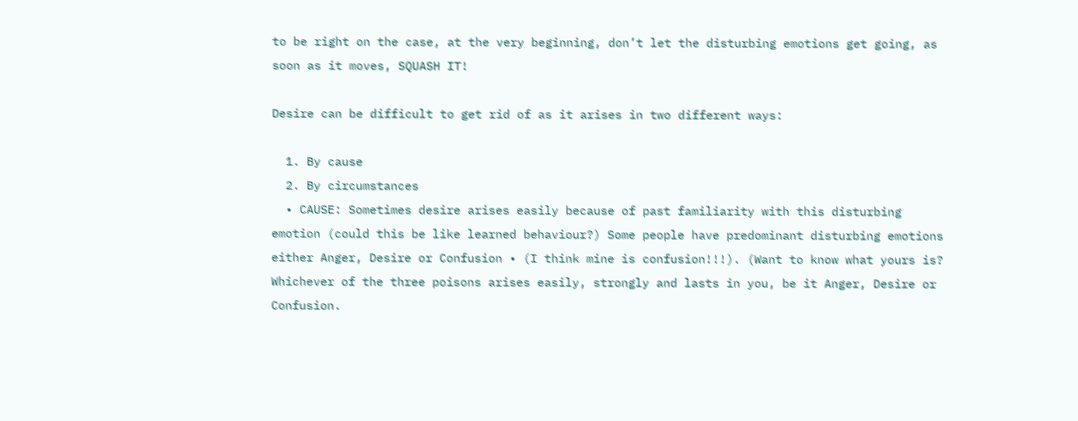to be right on the case, at the very beginning, don’t let the disturbing emotions get going, as soon as it moves, SQUASH IT!

Desire can be difficult to get rid of as it arises in two different ways:

  1. By cause
  2. By circumstances
  • CAUSE: Sometimes desire arises easily because of past familiarity with this disturbing emotion (could this be like learned behaviour?) Some people have predominant disturbing emotions either Anger, Desire or Confusion • (I think mine is confusion!!!). (Want to know what yours is? Whichever of the three poisons arises easily, strongly and lasts in you, be it Anger, Desire or Confusion.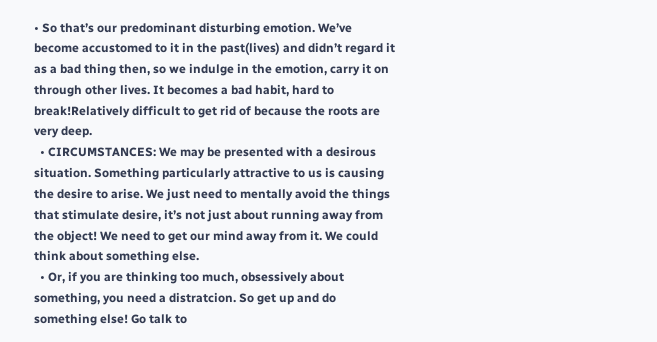• So that’s our predominant disturbing emotion. We’ve become accustomed to it in the past(lives) and didn’t regard it as a bad thing then, so we indulge in the emotion, carry it on through other lives. It becomes a bad habit, hard to break!Relatively difficult to get rid of because the roots are very deep.
  • CIRCUMSTANCES: We may be presented with a desirous situation. Something particularly attractive to us is causing the desire to arise. We just need to mentally avoid the things that stimulate desire, it’s not just about running away from the object! We need to get our mind away from it. We could think about something else.
  • Or, if you are thinking too much, obsessively about something, you need a distratcion. So get up and do something else! Go talk to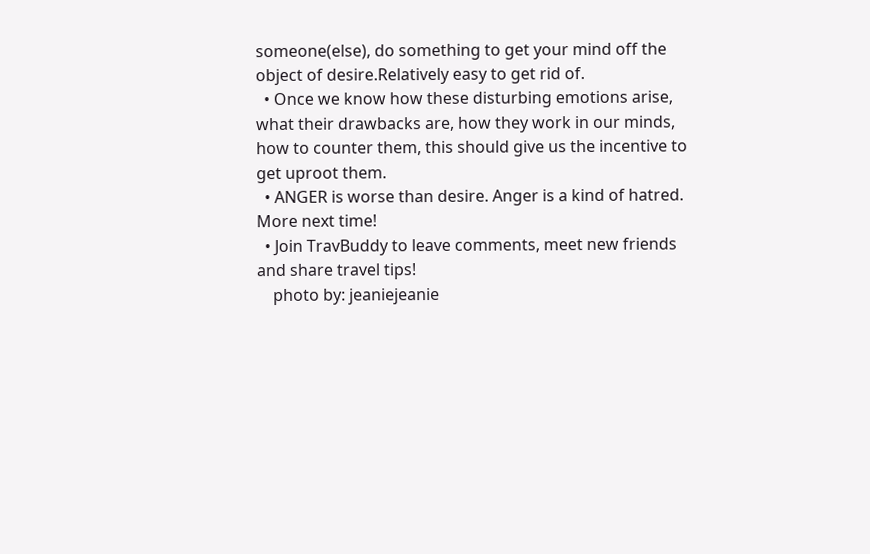someone(else), do something to get your mind off the object of desire.Relatively easy to get rid of.
  • Once we know how these disturbing emotions arise, what their drawbacks are, how they work in our minds, how to counter them, this should give us the incentive to get uproot them.
  • ANGER is worse than desire. Anger is a kind of hatred. More next time!
  • Join TravBuddy to leave comments, meet new friends and share travel tips!
    photo by: jeaniejeanie